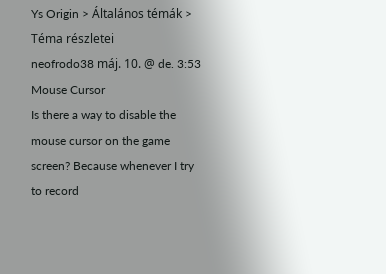Ys Origin > Általános témák > Téma részletei
neofrodo38 máj. 10. @ de. 3:53
Mouse Cursor
Is there a way to disable the mouse cursor on the game screen? Because whenever I try to record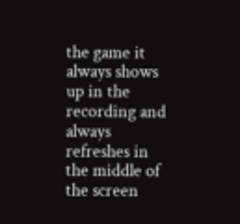the game it always shows up in the recording and always refreshes in the middle of the screen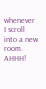whenever I scroll into a new room. AHHH!